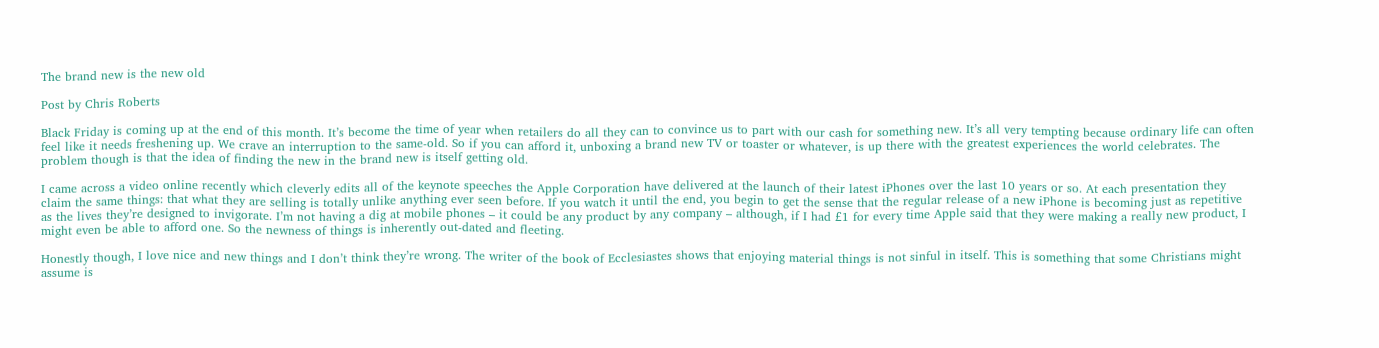The brand new is the new old

Post by Chris Roberts

Black Friday is coming up at the end of this month. It’s become the time of year when retailers do all they can to convince us to part with our cash for something new. It’s all very tempting because ordinary life can often feel like it needs freshening up. We crave an interruption to the same-old. So if you can afford it, unboxing a brand new TV or toaster or whatever, is up there with the greatest experiences the world celebrates. The problem though is that the idea of finding the new in the brand new is itself getting old.

I came across a video online recently which cleverly edits all of the keynote speeches the Apple Corporation have delivered at the launch of their latest iPhones over the last 10 years or so. At each presentation they claim the same things: that what they are selling is totally unlike anything ever seen before. If you watch it until the end, you begin to get the sense that the regular release of a new iPhone is becoming just as repetitive as the lives they’re designed to invigorate. I’m not having a dig at mobile phones – it could be any product by any company – although, if I had £1 for every time Apple said that they were making a really new product, I might even be able to afford one. So the newness of things is inherently out-dated and fleeting.

Honestly though, I love nice and new things and I don’t think they’re wrong. The writer of the book of Ecclesiastes shows that enjoying material things is not sinful in itself. This is something that some Christians might assume is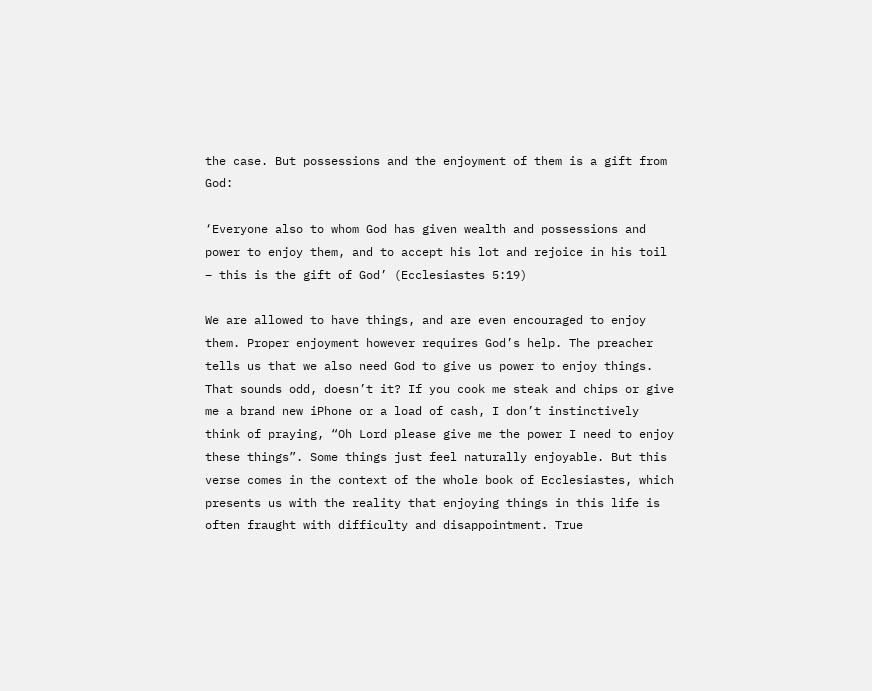the case. But possessions and the enjoyment of them is a gift from God:

‘Everyone also to whom God has given wealth and possessions and power to enjoy them, and to accept his lot and rejoice in his toil – this is the gift of God’ (Ecclesiastes 5:19)

We are allowed to have things, and are even encouraged to enjoy them. Proper enjoyment however requires God’s help. The preacher tells us that we also need God to give us power to enjoy things. That sounds odd, doesn’t it? If you cook me steak and chips or give me a brand new iPhone or a load of cash, I don’t instinctively think of praying, “Oh Lord please give me the power I need to enjoy these things”. Some things just feel naturally enjoyable. But this verse comes in the context of the whole book of Ecclesiastes, which presents us with the reality that enjoying things in this life is often fraught with difficulty and disappointment. True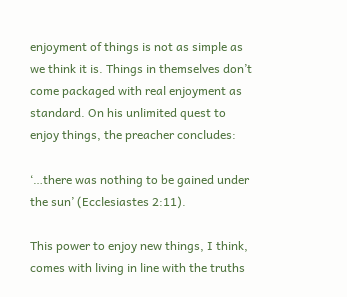enjoyment of things is not as simple as we think it is. Things in themselves don’t come packaged with real enjoyment as standard. On his unlimited quest to enjoy things, the preacher concludes:

‘…there was nothing to be gained under the sun’ (Ecclesiastes 2:11).

This power to enjoy new things, I think, comes with living in line with the truths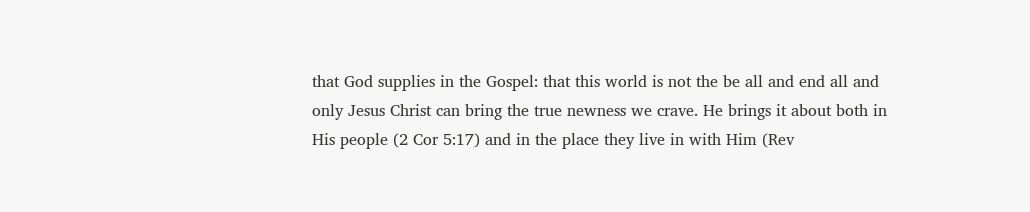that God supplies in the Gospel: that this world is not the be all and end all and only Jesus Christ can bring the true newness we crave. He brings it about both in His people (2 Cor 5:17) and in the place they live in with Him (Rev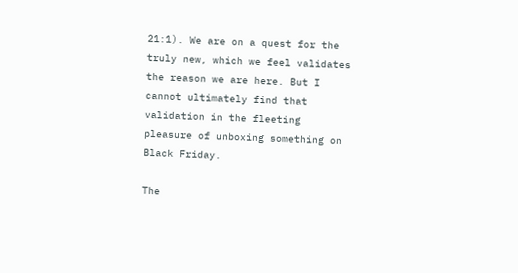21:1). We are on a quest for the truly new, which we feel validates the reason we are here. But I cannot ultimately find that validation in the fleeting pleasure of unboxing something on Black Friday.

The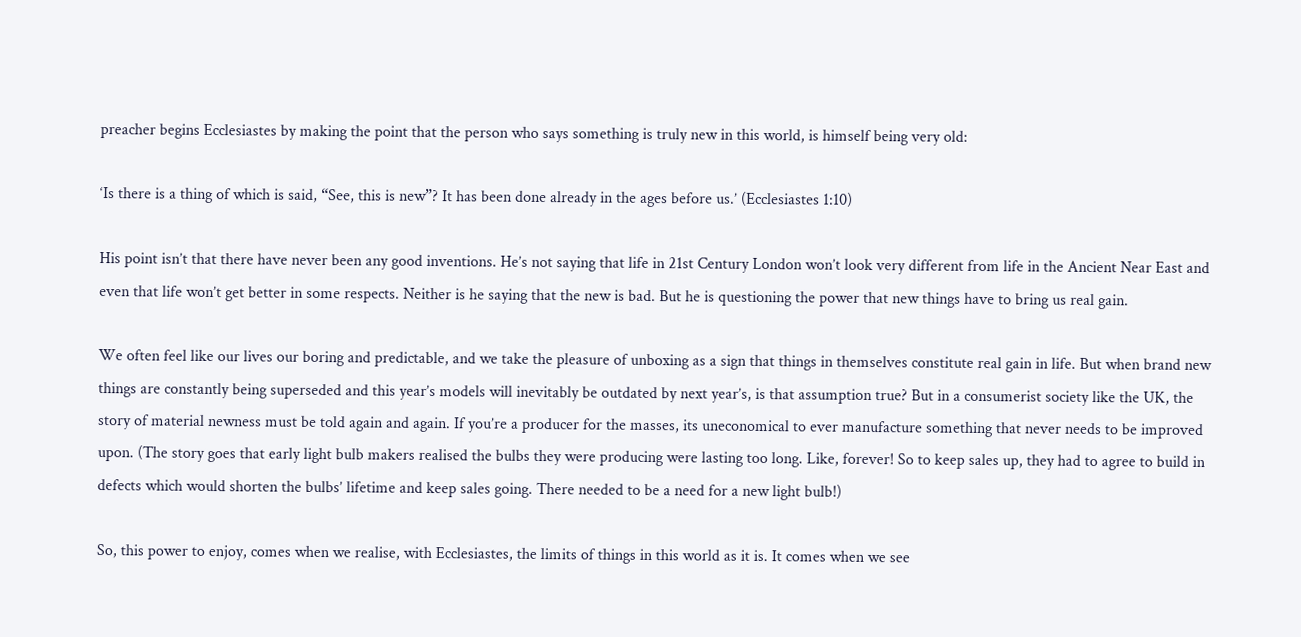preacher begins Ecclesiastes by making the point that the person who says something is truly new in this world, is himself being very old:

‘Is there is a thing of which is said, “See, this is new”? It has been done already in the ages before us.’ (Ecclesiastes 1:10)

His point isn’t that there have never been any good inventions. He’s not saying that life in 21st Century London won’t look very different from life in the Ancient Near East and even that life won’t get better in some respects. Neither is he saying that the new is bad. But he is questioning the power that new things have to bring us real gain.

We often feel like our lives our boring and predictable, and we take the pleasure of unboxing as a sign that things in themselves constitute real gain in life. But when brand new things are constantly being superseded and this year’s models will inevitably be outdated by next year’s, is that assumption true? But in a consumerist society like the UK, the story of material newness must be told again and again. If you’re a producer for the masses, its uneconomical to ever manufacture something that never needs to be improved upon. (The story goes that early light bulb makers realised the bulbs they were producing were lasting too long. Like, forever! So to keep sales up, they had to agree to build in defects which would shorten the bulbs’ lifetime and keep sales going. There needed to be a need for a new light bulb!)

So, this power to enjoy, comes when we realise, with Ecclesiastes, the limits of things in this world as it is. It comes when we see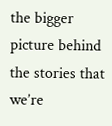the bigger picture behind the stories that we’re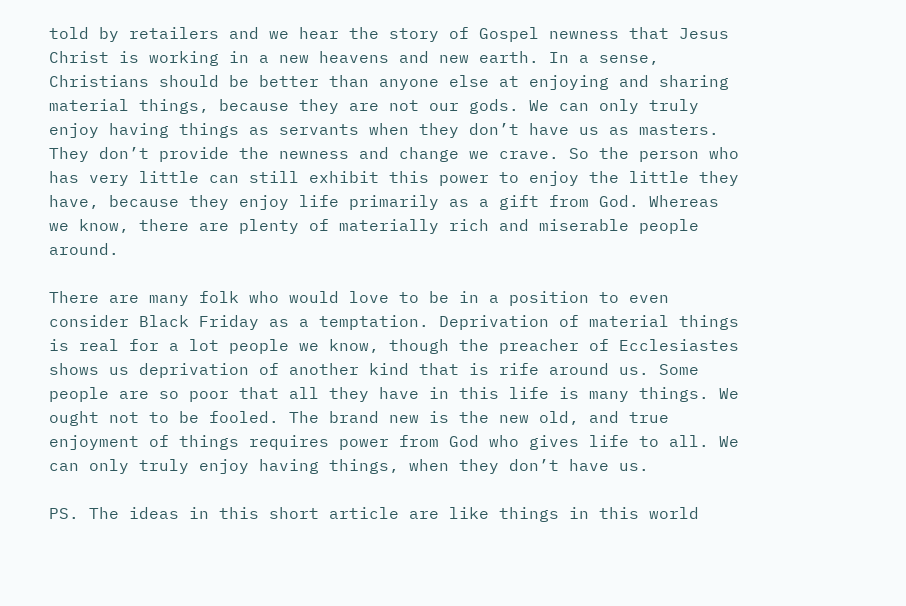told by retailers and we hear the story of Gospel newness that Jesus Christ is working in a new heavens and new earth. In a sense, Christians should be better than anyone else at enjoying and sharing material things, because they are not our gods. We can only truly enjoy having things as servants when they don’t have us as masters. They don’t provide the newness and change we crave. So the person who has very little can still exhibit this power to enjoy the little they have, because they enjoy life primarily as a gift from God. Whereas we know, there are plenty of materially rich and miserable people around.

There are many folk who would love to be in a position to even consider Black Friday as a temptation. Deprivation of material things is real for a lot people we know, though the preacher of Ecclesiastes shows us deprivation of another kind that is rife around us. Some people are so poor that all they have in this life is many things. We ought not to be fooled. The brand new is the new old, and true enjoyment of things requires power from God who gives life to all. We can only truly enjoy having things, when they don’t have us.

PS. The ideas in this short article are like things in this world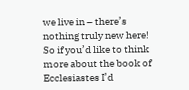we live in – there’s nothing truly new here! So if you’d like to think more about the book of Ecclesiastes I’d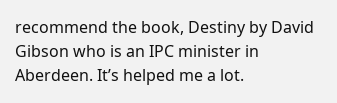recommend the book, Destiny by David Gibson who is an IPC minister in Aberdeen. It’s helped me a lot.